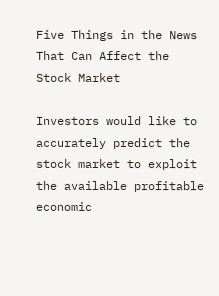Five Things in the News That Can Affect the Stock Market

Investors would like to accurately predict the stock market to exploit the available profitable economic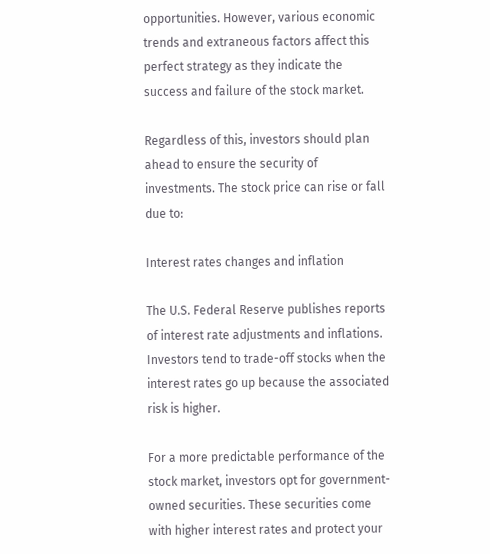opportunities. However, various economic trends and extraneous factors affect this perfect strategy as they indicate the success and failure of the stock market.

Regardless of this, investors should plan ahead to ensure the security of investments. The stock price can rise or fall due to:

Interest rates changes and inflation

The U.S. Federal Reserve publishes reports of interest rate adjustments and inflations. Investors tend to trade-off stocks when the interest rates go up because the associated risk is higher.

For a more predictable performance of the stock market, investors opt for government-owned securities. These securities come with higher interest rates and protect your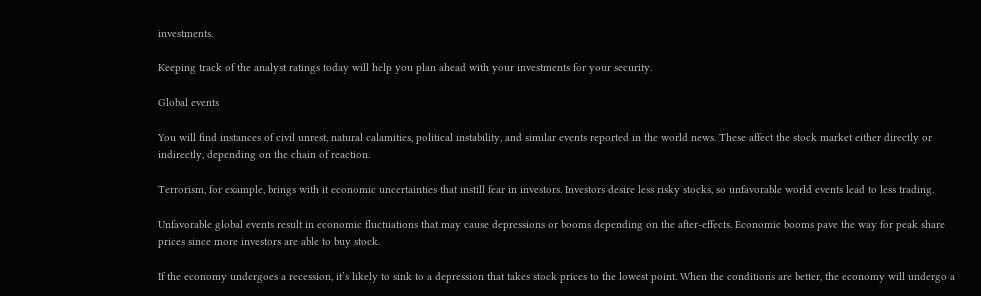investments.

Keeping track of the analyst ratings today will help you plan ahead with your investments for your security.

Global events

You will find instances of civil unrest, natural calamities, political instability, and similar events reported in the world news. These affect the stock market either directly or indirectly, depending on the chain of reaction.

Terrorism, for example, brings with it economic uncertainties that instill fear in investors. Investors desire less risky stocks, so unfavorable world events lead to less trading.

Unfavorable global events result in economic fluctuations that may cause depressions or booms depending on the after-effects. Economic booms pave the way for peak share prices since more investors are able to buy stock.

If the economy undergoes a recession, it’s likely to sink to a depression that takes stock prices to the lowest point. When the conditions are better, the economy will undergo a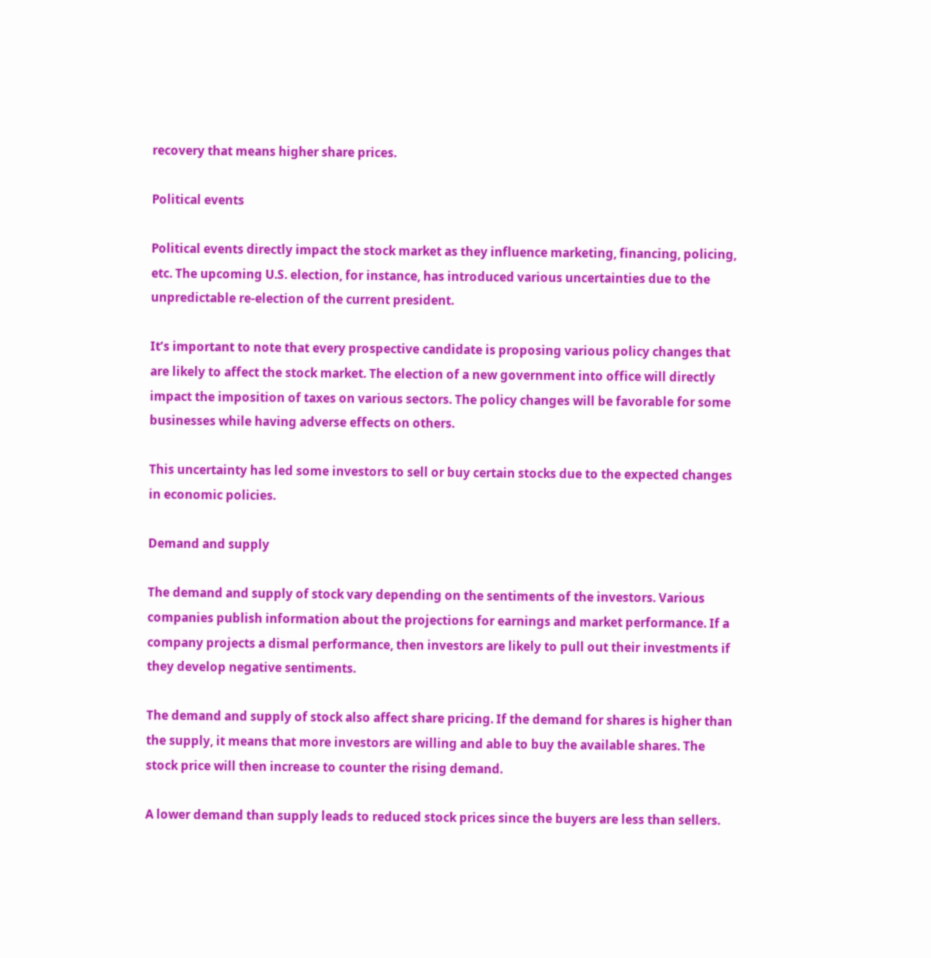recovery that means higher share prices.

Political events

Political events directly impact the stock market as they influence marketing, financing, policing, etc. The upcoming U.S. election, for instance, has introduced various uncertainties due to the unpredictable re-election of the current president.

It’s important to note that every prospective candidate is proposing various policy changes that are likely to affect the stock market. The election of a new government into office will directly impact the imposition of taxes on various sectors. The policy changes will be favorable for some businesses while having adverse effects on others.

This uncertainty has led some investors to sell or buy certain stocks due to the expected changes in economic policies.

Demand and supply

The demand and supply of stock vary depending on the sentiments of the investors. Various companies publish information about the projections for earnings and market performance. If a company projects a dismal performance, then investors are likely to pull out their investments if they develop negative sentiments.

The demand and supply of stock also affect share pricing. If the demand for shares is higher than the supply, it means that more investors are willing and able to buy the available shares. The stock price will then increase to counter the rising demand.

A lower demand than supply leads to reduced stock prices since the buyers are less than sellers.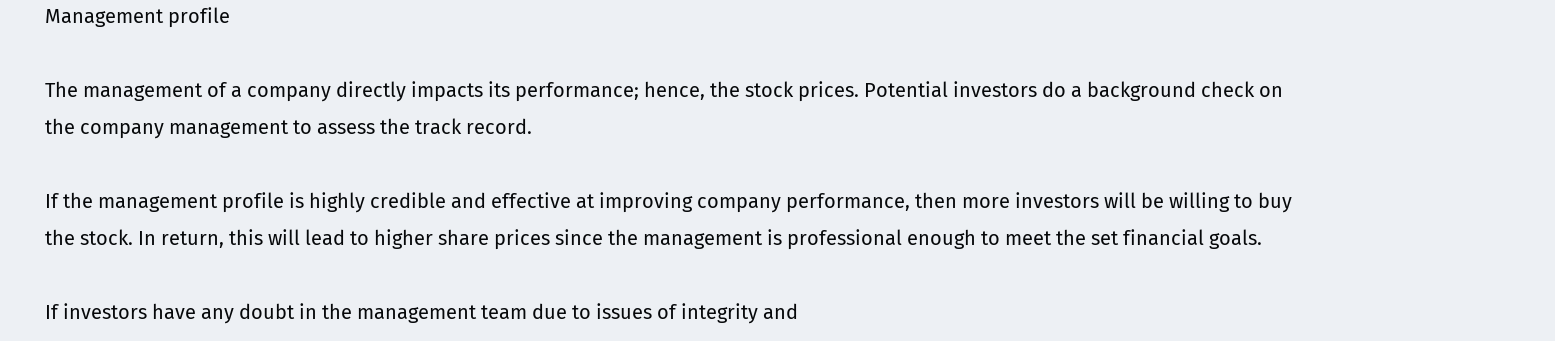Management profile

The management of a company directly impacts its performance; hence, the stock prices. Potential investors do a background check on the company management to assess the track record.

If the management profile is highly credible and effective at improving company performance, then more investors will be willing to buy the stock. In return, this will lead to higher share prices since the management is professional enough to meet the set financial goals.

If investors have any doubt in the management team due to issues of integrity and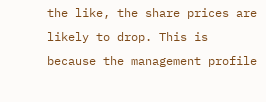the like, the share prices are likely to drop. This is because the management profile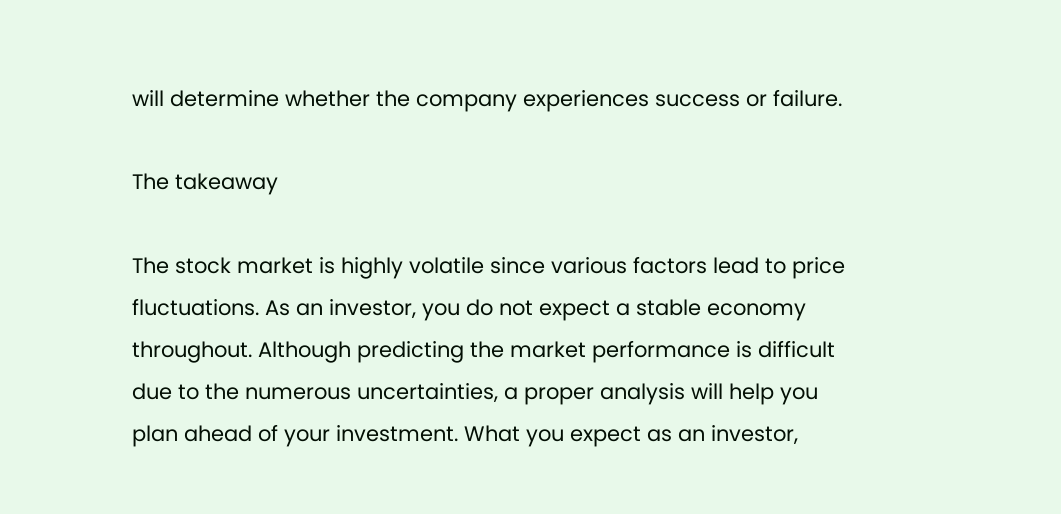will determine whether the company experiences success or failure.

The takeaway

The stock market is highly volatile since various factors lead to price fluctuations. As an investor, you do not expect a stable economy throughout. Although predicting the market performance is difficult due to the numerous uncertainties, a proper analysis will help you plan ahead of your investment. What you expect as an investor,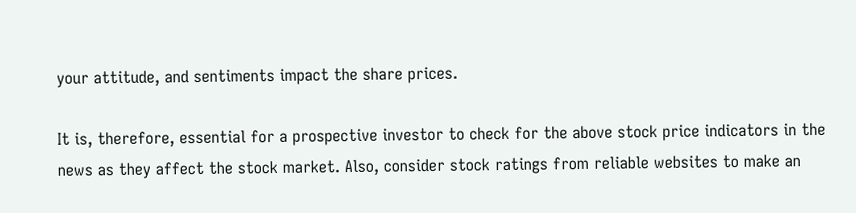your attitude, and sentiments impact the share prices.

It is, therefore, essential for a prospective investor to check for the above stock price indicators in the news as they affect the stock market. Also, consider stock ratings from reliable websites to make an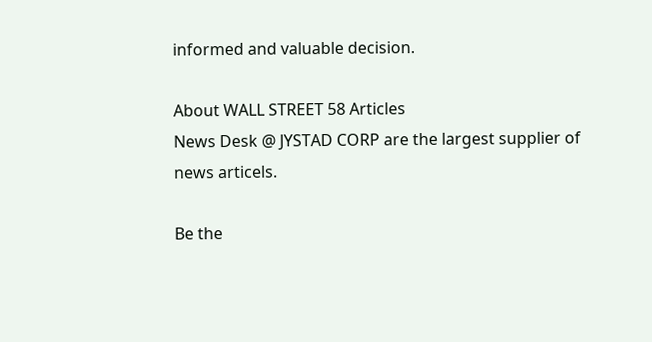informed and valuable decision.

About WALL STREET 58 Articles
News Desk @ JYSTAD CORP are the largest supplier of news articels.

Be the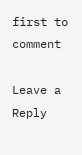first to comment

Leave a Reply